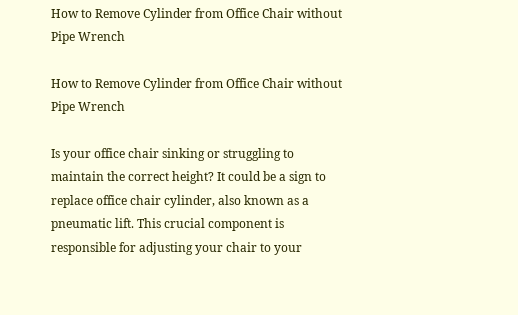How to Remove Cylinder from Office Chair without Pipe Wrench

How to Remove Cylinder from Office Chair without Pipe Wrench

Is your office chair sinking or struggling to maintain the correct height? It could be a sign to replace office chair cylinder, also known as a pneumatic lift. This crucial component is responsible for adjusting your chair to your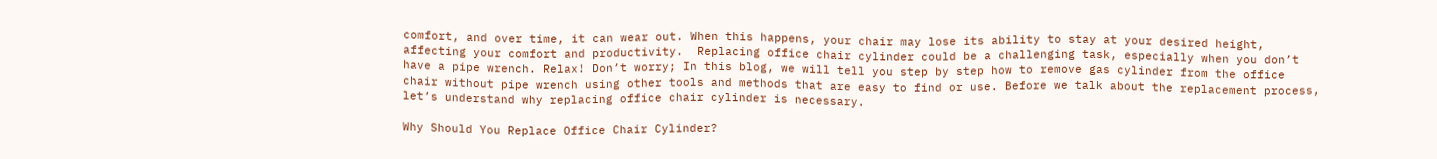comfort, and over time, it can wear out. When this happens, your chair may lose its ability to stay at your desired height, affecting your comfort and productivity.  Replacing office chair cylinder could be a challenging task, especially when you don’t have a pipe wrench. Relax! Don’t worry; In this blog, we will tell you step by step how to remove gas cylinder from the office chair without pipe wrench using other tools and methods that are easy to find or use. Before we talk about the replacement process, let’s understand why replacing office chair cylinder is necessary.

Why Should You Replace Office Chair Cylinder?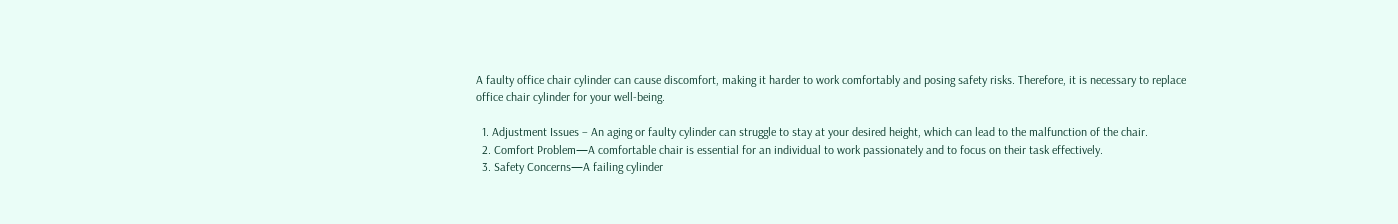A faulty office chair cylinder can cause discomfort, making it harder to work comfortably and posing safety risks. Therefore, it is necessary to replace office chair cylinder for your well-being.

  1. Adjustment Issues – An aging or faulty cylinder can struggle to stay at your desired height, which can lead to the malfunction of the chair.
  2. Comfort Problem—A comfortable chair is essential for an individual to work passionately and to focus on their task effectively.
  3. Safety Concerns—A failing cylinder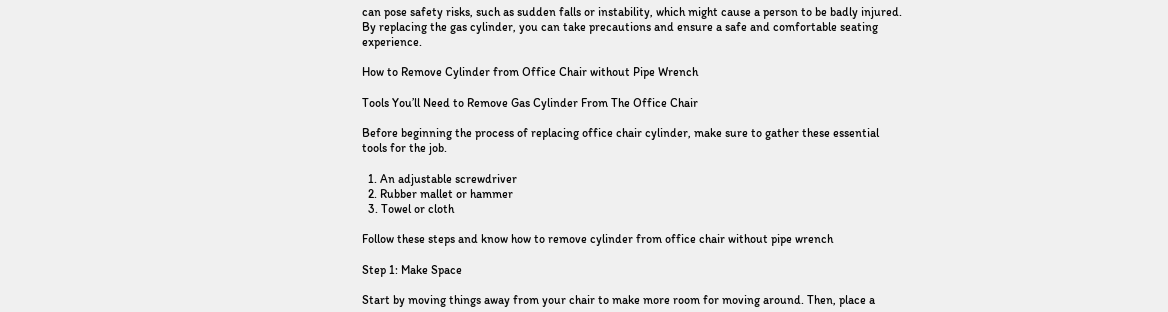can pose safety risks, such as sudden falls or instability, which might cause a person to be badly injured. By replacing the gas cylinder, you can take precautions and ensure a safe and comfortable seating experience.

How to Remove Cylinder from Office Chair without Pipe Wrench

Tools You’ll Need to Remove Gas Cylinder From The Office Chair

Before beginning the process of replacing office chair cylinder, make sure to gather these essential tools for the job.

  1. An adjustable screwdriver
  2. Rubber mallet or hammer
  3. Towel or cloth

Follow these steps and know how to remove cylinder from office chair without pipe wrench

Step 1: Make Space

Start by moving things away from your chair to make more room for moving around. Then, place a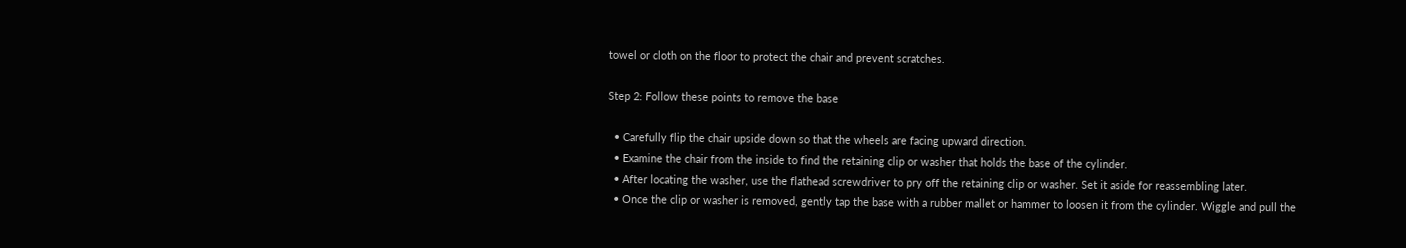towel or cloth on the floor to protect the chair and prevent scratches.

Step 2: Follow these points to remove the base

  • Carefully flip the chair upside down so that the wheels are facing upward direction.
  • Examine the chair from the inside to find the retaining clip or washer that holds the base of the cylinder.
  • After locating the washer, use the flathead screwdriver to pry off the retaining clip or washer. Set it aside for reassembling later.
  • Once the clip or washer is removed, gently tap the base with a rubber mallet or hammer to loosen it from the cylinder. Wiggle and pull the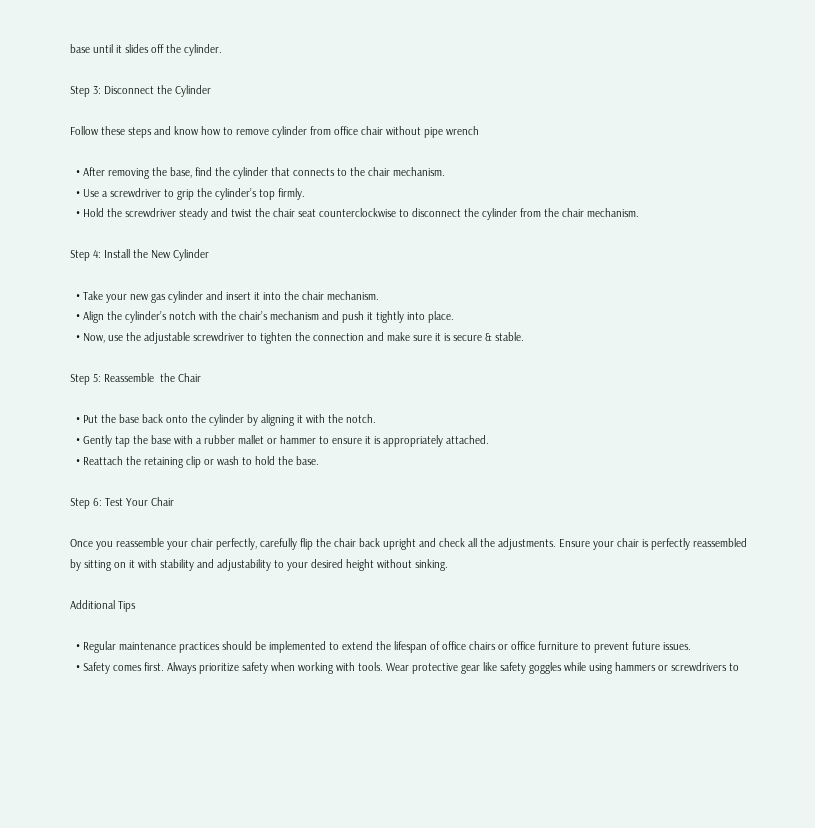base until it slides off the cylinder.

Step 3: Disconnect the Cylinder

Follow these steps and know how to remove cylinder from office chair without pipe wrench

  • After removing the base, find the cylinder that connects to the chair mechanism.
  • Use a screwdriver to grip the cylinder’s top firmly.
  • Hold the screwdriver steady and twist the chair seat counterclockwise to disconnect the cylinder from the chair mechanism.

Step 4: Install the New Cylinder

  • Take your new gas cylinder and insert it into the chair mechanism.
  • Align the cylinder’s notch with the chair’s mechanism and push it tightly into place.
  • Now, use the adjustable screwdriver to tighten the connection and make sure it is secure & stable.

Step 5: Reassemble  the Chair

  • Put the base back onto the cylinder by aligning it with the notch.
  • Gently tap the base with a rubber mallet or hammer to ensure it is appropriately attached.
  • Reattach the retaining clip or wash to hold the base.

Step 6: Test Your Chair

Once you reassemble your chair perfectly, carefully flip the chair back upright and check all the adjustments. Ensure your chair is perfectly reassembled by sitting on it with stability and adjustability to your desired height without sinking.

Additional Tips

  • Regular maintenance practices should be implemented to extend the lifespan of office chairs or office furniture to prevent future issues.
  • Safety comes first. Always prioritize safety when working with tools. Wear protective gear like safety goggles while using hammers or screwdrivers to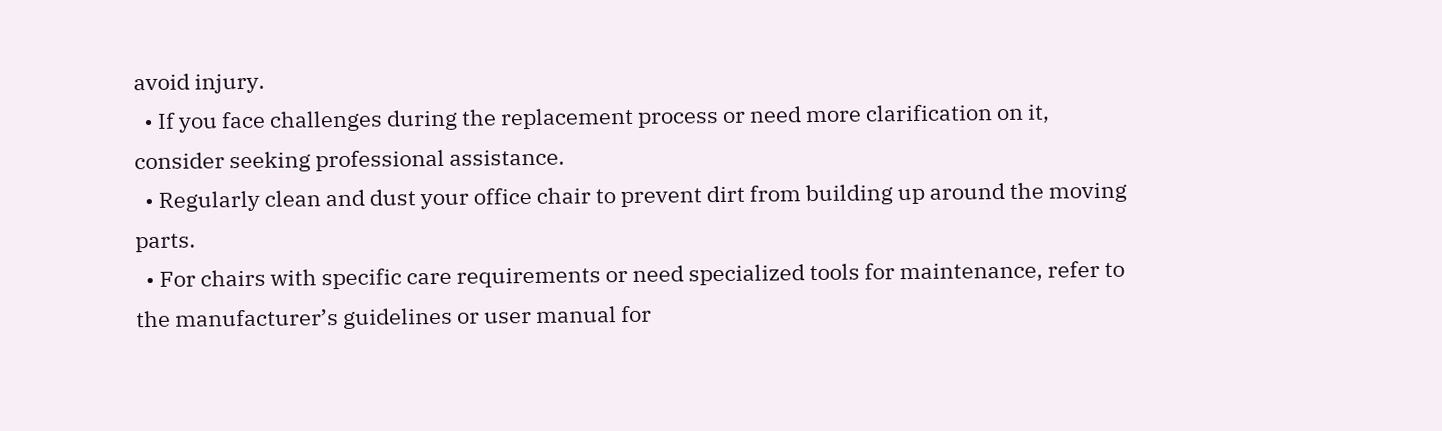avoid injury.
  • If you face challenges during the replacement process or need more clarification on it, consider seeking professional assistance.
  • Regularly clean and dust your office chair to prevent dirt from building up around the moving parts.
  • For chairs with specific care requirements or need specialized tools for maintenance, refer to the manufacturer’s guidelines or user manual for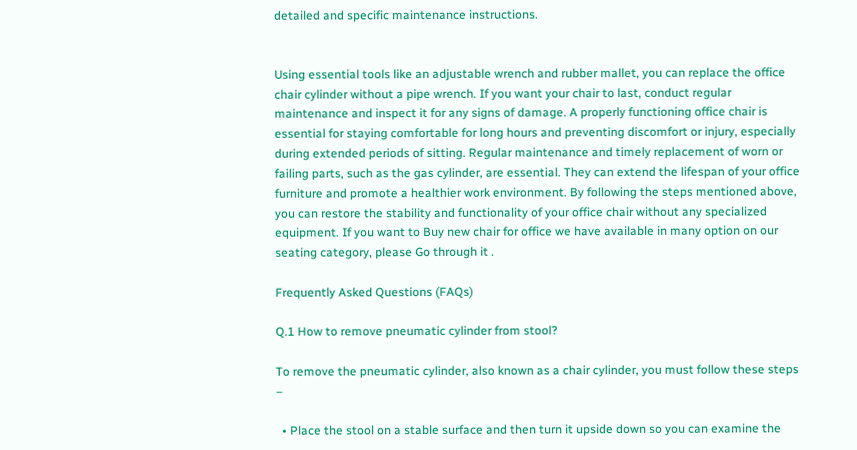detailed and specific maintenance instructions.


Using essential tools like an adjustable wrench and rubber mallet, you can replace the office chair cylinder without a pipe wrench. If you want your chair to last, conduct regular maintenance and inspect it for any signs of damage. A properly functioning office chair is essential for staying comfortable for long hours and preventing discomfort or injury, especially during extended periods of sitting. Regular maintenance and timely replacement of worn or failing parts, such as the gas cylinder, are essential. They can extend the lifespan of your office furniture and promote a healthier work environment. By following the steps mentioned above, you can restore the stability and functionality of your office chair without any specialized equipment. If you want to Buy new chair for office we have available in many option on our seating category, please Go through it .

Frequently Asked Questions (FAQs)

Q.1 How to remove pneumatic cylinder from stool?

To remove the pneumatic cylinder, also known as a chair cylinder, you must follow these steps –

  • Place the stool on a stable surface and then turn it upside down so you can examine the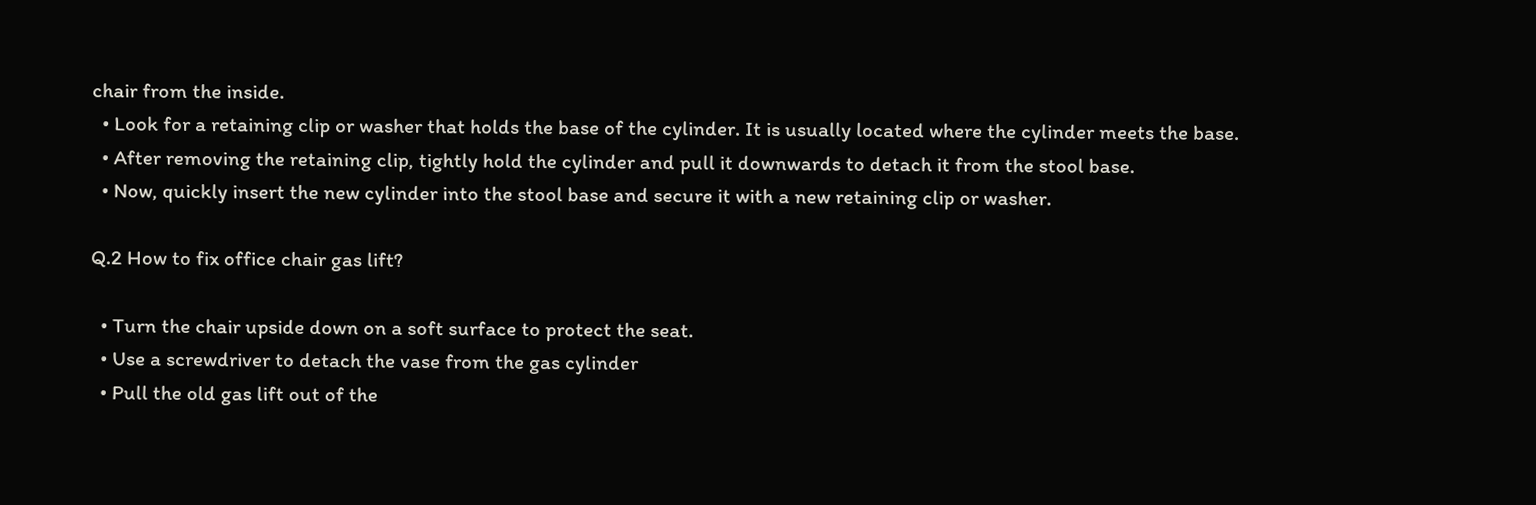chair from the inside.
  • Look for a retaining clip or washer that holds the base of the cylinder. It is usually located where the cylinder meets the base.
  • After removing the retaining clip, tightly hold the cylinder and pull it downwards to detach it from the stool base.
  • Now, quickly insert the new cylinder into the stool base and secure it with a new retaining clip or washer.

Q.2 How to fix office chair gas lift?

  • Turn the chair upside down on a soft surface to protect the seat.
  • Use a screwdriver to detach the vase from the gas cylinder
  • Pull the old gas lift out of the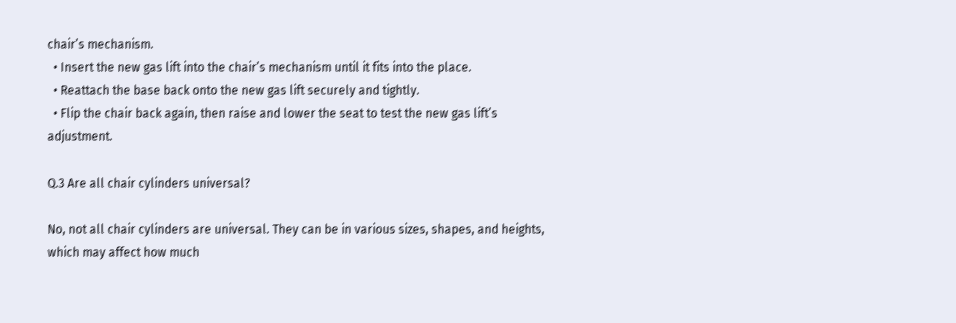chair’s mechanism.
  • Insert the new gas lift into the chair’s mechanism until it fits into the place.
  • Reattach the base back onto the new gas lift securely and tightly.
  • Flip the chair back again, then raise and lower the seat to test the new gas lift’s adjustment.

Q.3 Are all chair cylinders universal?

No, not all chair cylinders are universal. They can be in various sizes, shapes, and heights, which may affect how much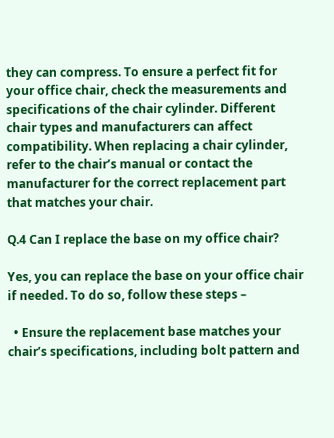they can compress. To ensure a perfect fit for your office chair, check the measurements and specifications of the chair cylinder. Different chair types and manufacturers can affect compatibility. When replacing a chair cylinder, refer to the chair’s manual or contact the manufacturer for the correct replacement part that matches your chair.

Q.4 Can I replace the base on my office chair?

Yes, you can replace the base on your office chair if needed. To do so, follow these steps –

  • Ensure the replacement base matches your chair’s specifications, including bolt pattern and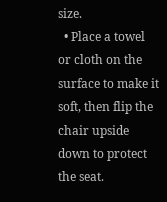size.
  • Place a towel or cloth on the surface to make it soft, then flip the chair upside down to protect the seat.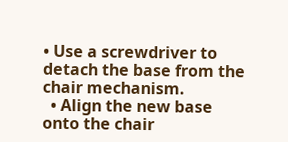• Use a screwdriver to detach the base from the chair mechanism.
  • Align the new base onto the chair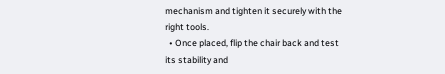mechanism and tighten it securely with the right tools.
  • Once placed, flip the chair back and test its stability and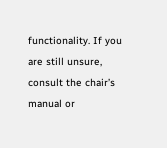functionality. If you are still unsure, consult the chair’s manual or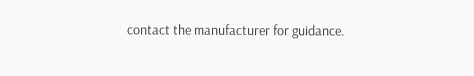contact the manufacturer for guidance.